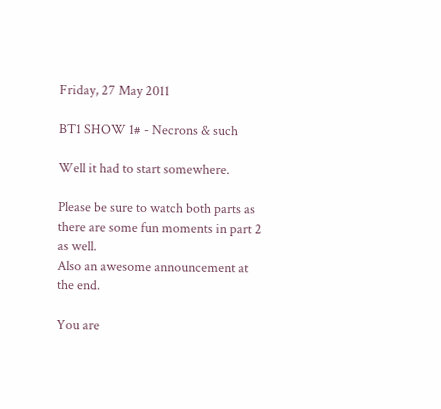Friday, 27 May 2011

BT1 SHOW 1# - Necrons & such

Well it had to start somewhere.

Please be sure to watch both parts as there are some fun moments in part 2 as well.
Also an awesome announcement at the end.

You are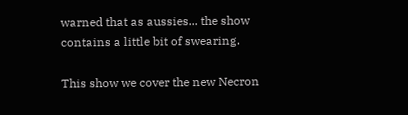warned that as aussies... the show contains a little bit of swearing.

This show we cover the new Necron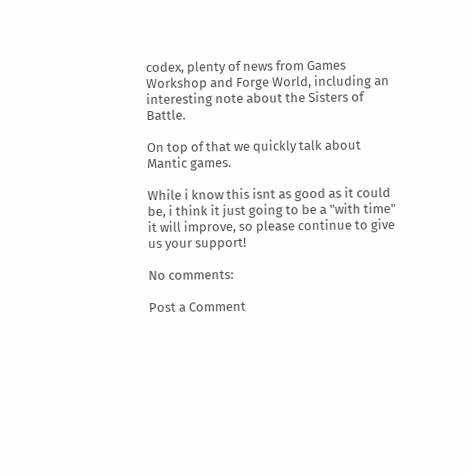codex, plenty of news from Games Workshop and Forge World, including an interesting note about the Sisters of Battle.

On top of that we quickly talk about Mantic games.

While i know this isnt as good as it could be, i think it just going to be a "with time" it will improve, so please continue to give us your support!

No comments:

Post a Comment